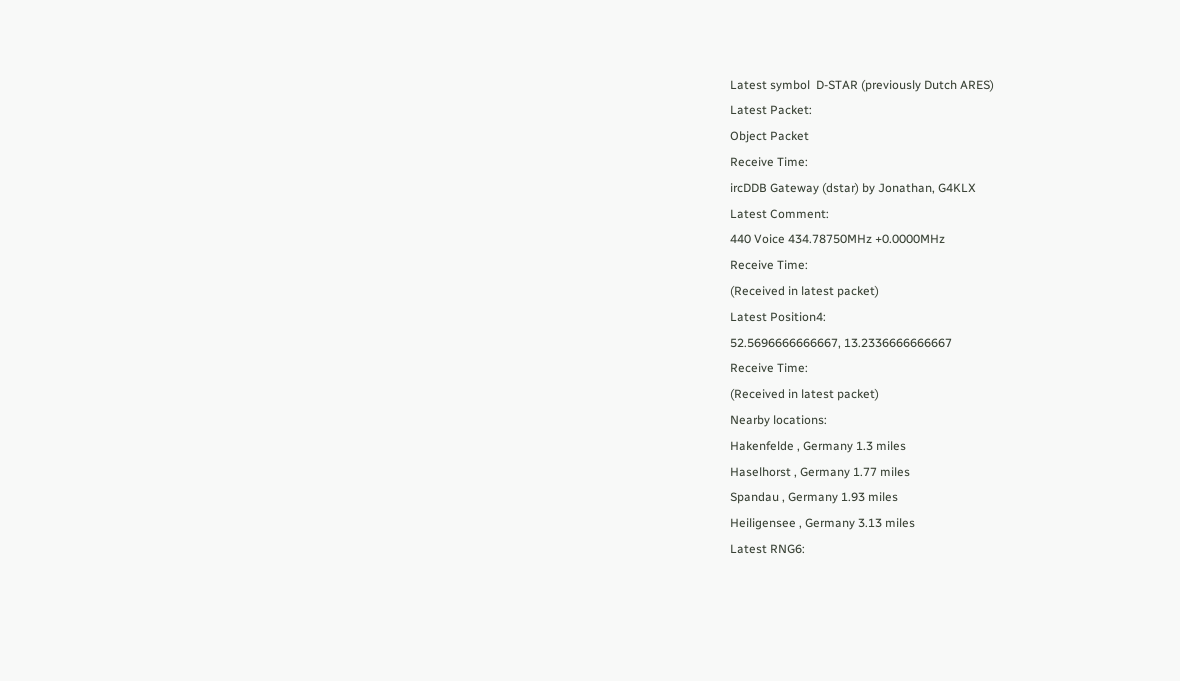Latest symbol  D-STAR (previously Dutch ARES)
Latest Packet:
Object Packet
Receive Time:
ircDDB Gateway (dstar) by Jonathan, G4KLX
Latest Comment:
440 Voice 434.78750MHz +0.0000MHz
Receive Time:
(Received in latest packet)
Latest Position4:
52.5696666666667, 13.2336666666667
Receive Time:
(Received in latest packet)
Nearby locations:
Hakenfelde , Germany 1.3 miles
Haselhorst , Germany 1.77 miles
Spandau , Germany 1.93 miles
Heiligensee , Germany 3.13 miles
Latest RNG6: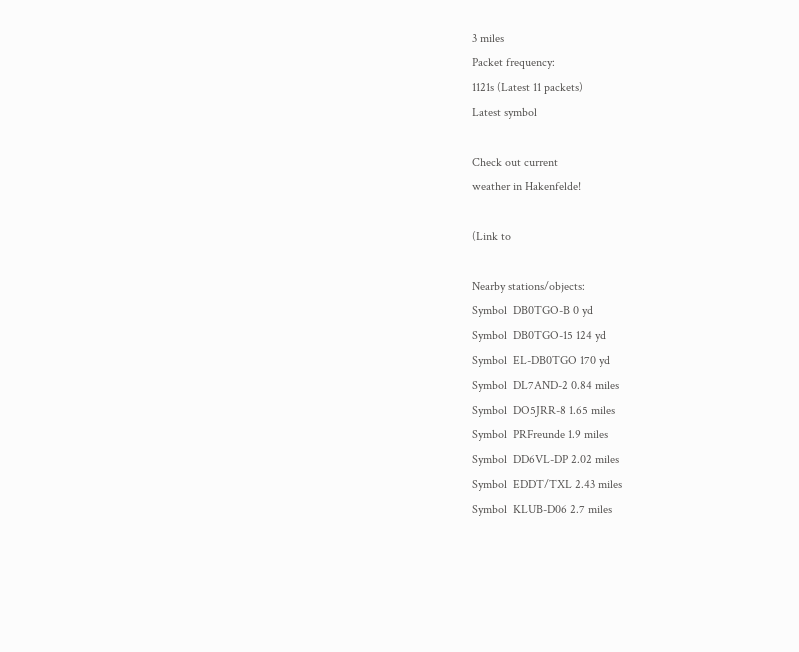3 miles
Packet frequency:
1121s (Latest 11 packets)
Latest symbol

Check out current
weather in Hakenfelde!

(Link to

Nearby stations/objects:
Symbol  DB0TGO-B 0 yd
Symbol  DB0TGO-15 124 yd
Symbol  EL-DB0TGO 170 yd
Symbol  DL7AND-2 0.84 miles
Symbol  DO5JRR-8 1.65 miles
Symbol  PRFreunde 1.9 miles
Symbol  DD6VL-DP 2.02 miles
Symbol  EDDT/TXL 2.43 miles
Symbol  KLUB-D06 2.7 miles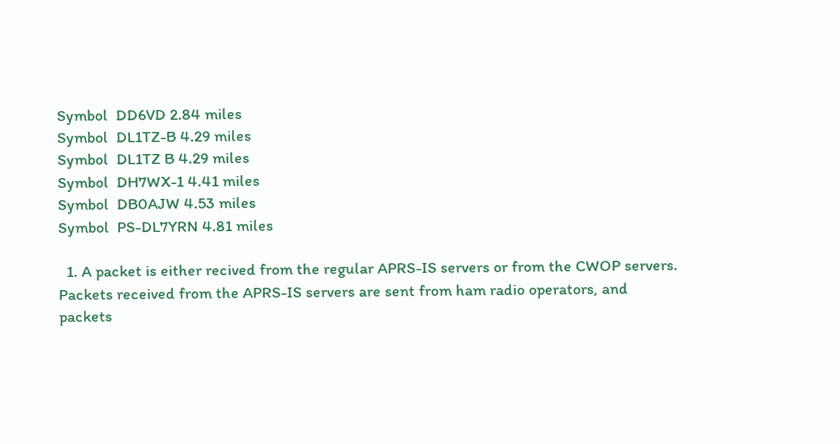Symbol  DD6VD 2.84 miles
Symbol  DL1TZ-B 4.29 miles
Symbol  DL1TZ B 4.29 miles
Symbol  DH7WX-1 4.41 miles
Symbol  DB0AJW 4.53 miles
Symbol  PS-DL7YRN 4.81 miles

  1. A packet is either recived from the regular APRS-IS servers or from the CWOP servers. Packets received from the APRS-IS servers are sent from ham radio operators, and packets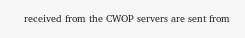received from the CWOP servers are sent from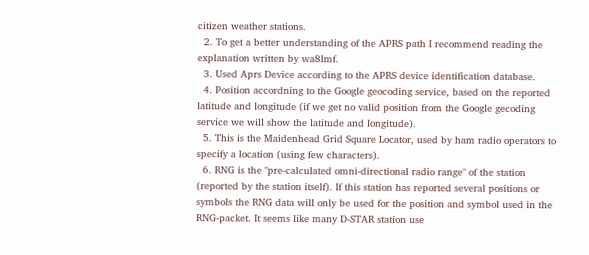citizen weather stations.
  2. To get a better understanding of the APRS path I recommend reading the explanation written by wa8lmf.
  3. Used Aprs Device according to the APRS device identification database.
  4. Position accordning to the Google geocoding service, based on the reported latitude and longitude (if we get no valid position from the Google gecoding service we will show the latitude and longitude).
  5. This is the Maidenhead Grid Square Locator, used by ham radio operators to specify a location (using few characters).
  6. RNG is the "pre-calculated omni-directional radio range" of the station (reported by the station itself). If this station has reported several positions or symbols the RNG data will only be used for the position and symbol used in the RNG-packet. It seems like many D-STAR station use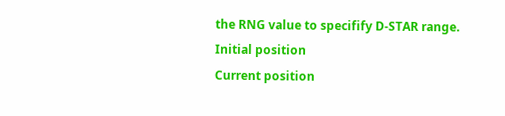the RNG value to specifify D-STAR range.
Initial position
Current position